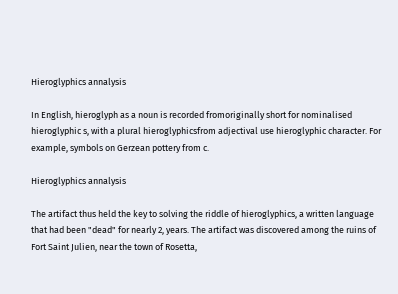Hieroglyphics annalysis

In English, hieroglyph as a noun is recorded fromoriginally short for nominalised hieroglyphic s, with a plural hieroglyphicsfrom adjectival use hieroglyphic character. For example, symbols on Gerzean pottery from c.

Hieroglyphics annalysis

The artifact thus held the key to solving the riddle of hieroglyphics, a written language that had been "dead" for nearly 2, years. The artifact was discovered among the ruins of Fort Saint Julien, near the town of Rosetta,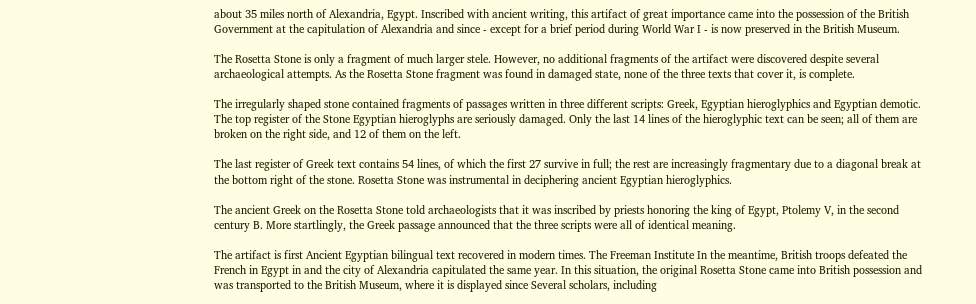about 35 miles north of Alexandria, Egypt. Inscribed with ancient writing, this artifact of great importance came into the possession of the British Government at the capitulation of Alexandria and since - except for a brief period during World War I - is now preserved in the British Museum.

The Rosetta Stone is only a fragment of much larger stele. However, no additional fragments of the artifact were discovered despite several archaeological attempts. As the Rosetta Stone fragment was found in damaged state, none of the three texts that cover it, is complete.

The irregularly shaped stone contained fragments of passages written in three different scripts: Greek, Egyptian hieroglyphics and Egyptian demotic. The top register of the Stone Egyptian hieroglyphs are seriously damaged. Only the last 14 lines of the hieroglyphic text can be seen; all of them are broken on the right side, and 12 of them on the left.

The last register of Greek text contains 54 lines, of which the first 27 survive in full; the rest are increasingly fragmentary due to a diagonal break at the bottom right of the stone. Rosetta Stone was instrumental in deciphering ancient Egyptian hieroglyphics.

The ancient Greek on the Rosetta Stone told archaeologists that it was inscribed by priests honoring the king of Egypt, Ptolemy V, in the second century B. More startlingly, the Greek passage announced that the three scripts were all of identical meaning.

The artifact is first Ancient Egyptian bilingual text recovered in modern times. The Freeman Institute In the meantime, British troops defeated the French in Egypt in and the city of Alexandria capitulated the same year. In this situation, the original Rosetta Stone came into British possession and was transported to the British Museum, where it is displayed since Several scholars, including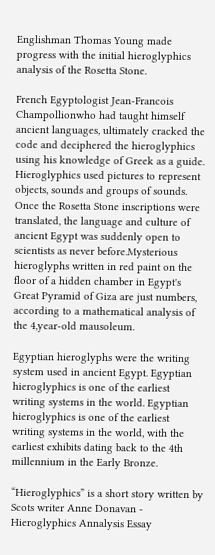Englishman Thomas Young made progress with the initial hieroglyphics analysis of the Rosetta Stone.

French Egyptologist Jean-Francois Champollionwho had taught himself ancient languages, ultimately cracked the code and deciphered the hieroglyphics using his knowledge of Greek as a guide. Hieroglyphics used pictures to represent objects, sounds and groups of sounds. Once the Rosetta Stone inscriptions were translated, the language and culture of ancient Egypt was suddenly open to scientists as never before.Mysterious hieroglyphs written in red paint on the floor of a hidden chamber in Egypt's Great Pyramid of Giza are just numbers, according to a mathematical analysis of the 4,year-old mausoleum.

Egyptian hieroglyphs were the writing system used in ancient Egypt. Egyptian hieroglyphics is one of the earliest writing systems in the world. Egyptian hieroglyphics is one of the earliest writing systems in the world, with the earliest exhibits dating back to the 4th millennium in the Early Bronze.

“Hieroglyphics” is a short story written by Scots writer Anne Donavan - Hieroglyphics Annalysis Essay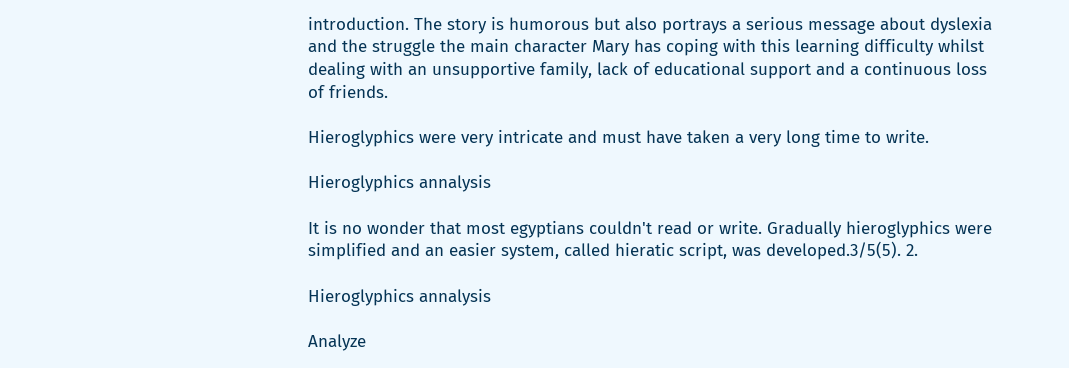introduction. The story is humorous but also portrays a serious message about dyslexia and the struggle the main character Mary has coping with this learning difficulty whilst dealing with an unsupportive family, lack of educational support and a continuous loss of friends.

Hieroglyphics were very intricate and must have taken a very long time to write.

Hieroglyphics annalysis

It is no wonder that most egyptians couldn't read or write. Gradually hieroglyphics were simplified and an easier system, called hieratic script, was developed.3/5(5). 2.

Hieroglyphics annalysis

Analyze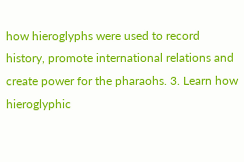how hieroglyphs were used to record history, promote international relations and create power for the pharaohs. 3. Learn how hieroglyphic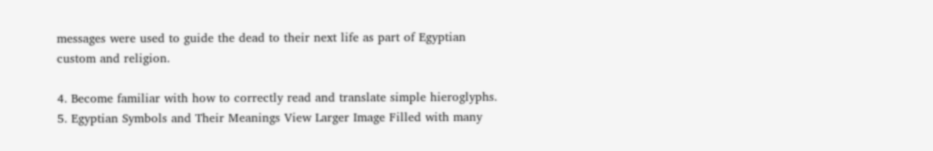messages were used to guide the dead to their next life as part of Egyptian custom and religion.

4. Become familiar with how to correctly read and translate simple hieroglyphs. 5. Egyptian Symbols and Their Meanings View Larger Image Filled with many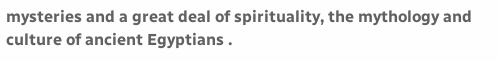mysteries and a great deal of spirituality, the mythology and culture of ancient Egyptians .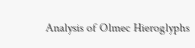Analysis of Olmec Hieroglyphs